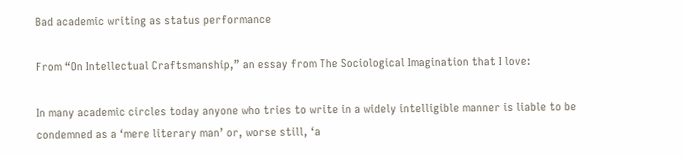Bad academic writing as status performance

From “On Intellectual Craftsmanship,” an essay from The Sociological Imagination that I love:

In many academic circles today anyone who tries to write in a widely intelligible manner is liable to be condemned as a ‘mere literary man’ or, worse still, ‘a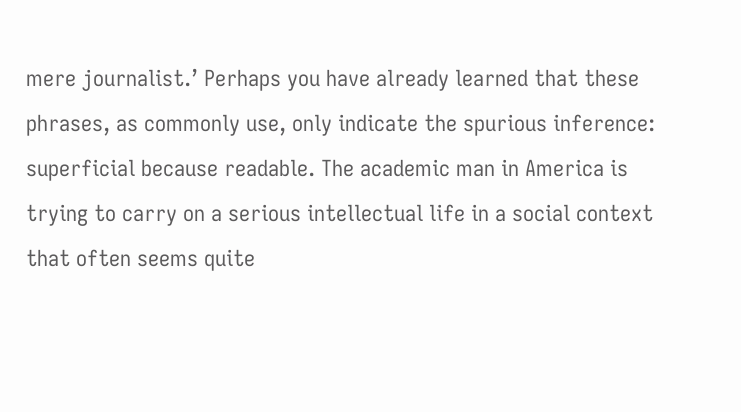mere journalist.’ Perhaps you have already learned that these phrases, as commonly use, only indicate the spurious inference: superficial because readable. The academic man in America is trying to carry on a serious intellectual life in a social context that often seems quite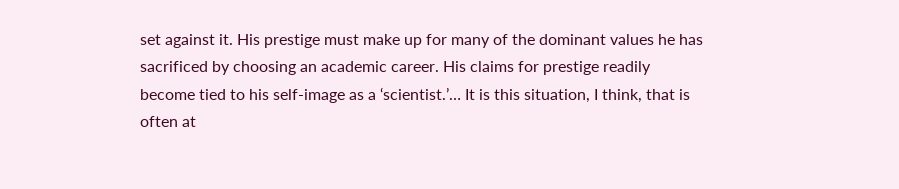set against it. His prestige must make up for many of the dominant values he has sacrificed by choosing an academic career. His claims for prestige readily become tied to his self-image as a ‘scientist.’… It is this situation, I think, that is often at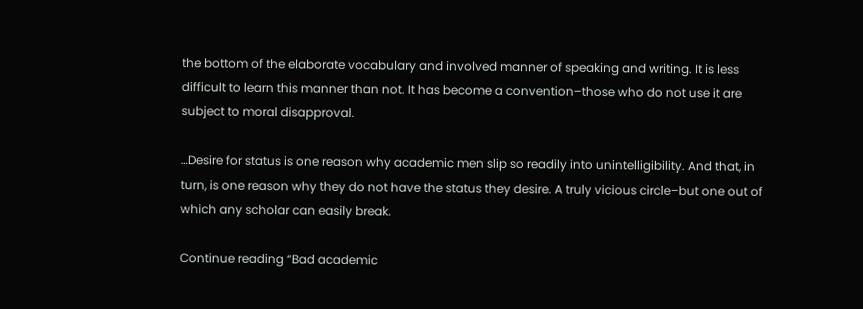the bottom of the elaborate vocabulary and involved manner of speaking and writing. It is less difficult to learn this manner than not. It has become a convention–those who do not use it are subject to moral disapproval.

…Desire for status is one reason why academic men slip so readily into unintelligibility. And that, in turn, is one reason why they do not have the status they desire. A truly vicious circle–but one out of which any scholar can easily break.

Continue reading “Bad academic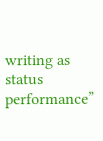writing as status performance”